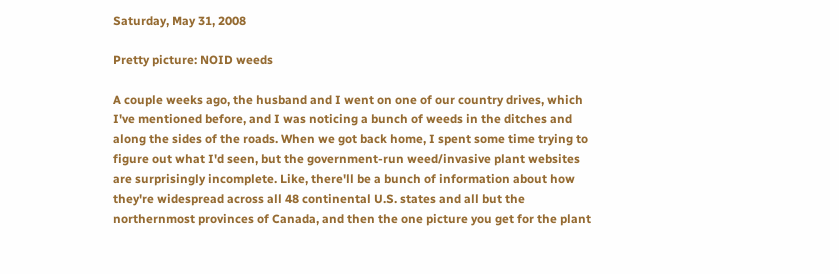Saturday, May 31, 2008

Pretty picture: NOID weeds

A couple weeks ago, the husband and I went on one of our country drives, which I've mentioned before, and I was noticing a bunch of weeds in the ditches and along the sides of the roads. When we got back home, I spent some time trying to figure out what I'd seen, but the government-run weed/invasive plant websites are surprisingly incomplete. Like, there'll be a bunch of information about how they're widespread across all 48 continental U.S. states and all but the northernmost provinces of Canada, and then the one picture you get for the plant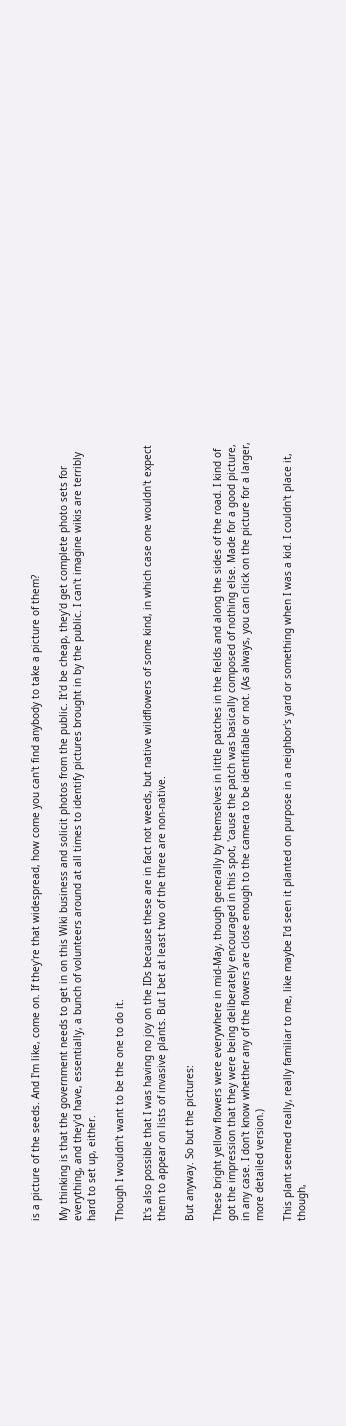is a picture of the seeds. And I'm like, come on. If they're that widespread, how come you can't find anybody to take a picture of them?

My thinking is that the government needs to get in on this Wiki business and solicit photos from the public. It'd be cheap, they'd get complete photo sets for everything, and they'd have, essentially, a bunch of volunteers around at all times to identify pictures brought in by the public. I can't imagine wikis are terribly hard to set up, either.

Though I wouldn't want to be the one to do it.

It's also possible that I was having no joy on the IDs because these are in fact not weeds, but native wildflowers of some kind, in which case one wouldn't expect them to appear on lists of invasive plants. But I bet at least two of the three are non-native.

But anyway. So but the pictures:

These bright yellow flowers were everywhere in mid-May, though generally by themselves in little patches in the fields and along the sides of the road. I kind of got the impression that they were being deliberately encouraged in this spot, 'cause the patch was basically composed of nothing else. Made for a good picture, in any case. I don't know whether any of the flowers are close enough to the camera to be identifiable or not. (As always, you can click on the picture for a larger, more detailed version.)

This plant seemed really, really familiar to me, like maybe I'd seen it planted on purpose in a neighbor's yard or something when I was a kid. I couldn't place it, though,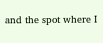and the spot where I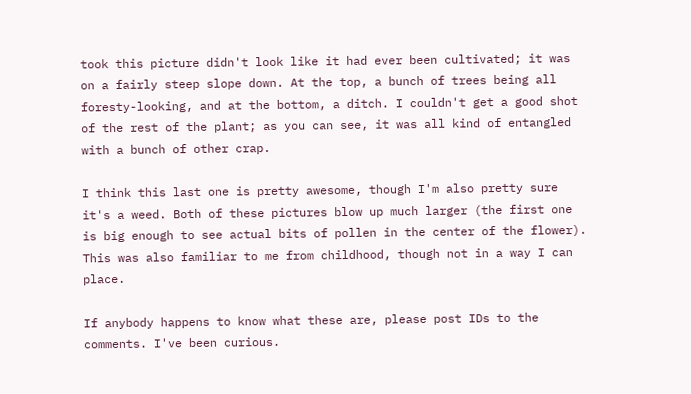took this picture didn't look like it had ever been cultivated; it was on a fairly steep slope down. At the top, a bunch of trees being all foresty-looking, and at the bottom, a ditch. I couldn't get a good shot of the rest of the plant; as you can see, it was all kind of entangled with a bunch of other crap.

I think this last one is pretty awesome, though I'm also pretty sure it's a weed. Both of these pictures blow up much larger (the first one is big enough to see actual bits of pollen in the center of the flower). This was also familiar to me from childhood, though not in a way I can place.

If anybody happens to know what these are, please post IDs to the comments. I've been curious.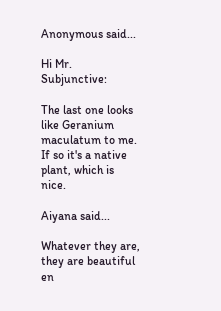Anonymous said...

Hi Mr. Subjunctive:

The last one looks like Geranium maculatum to me. If so it's a native plant, which is nice.

Aiyana said...

Whatever they are, they are beautiful en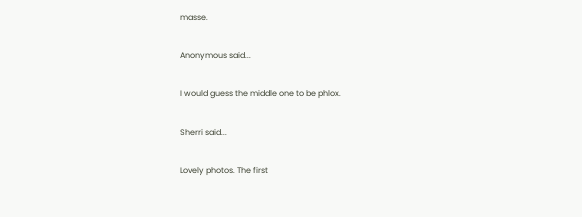masse.

Anonymous said...

I would guess the middle one to be phlox.

Sherri said...

Lovely photos. The first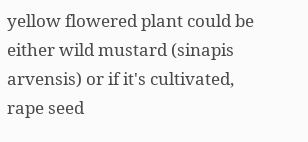yellow flowered plant could be either wild mustard (sinapis arvensis) or if it's cultivated, rape seed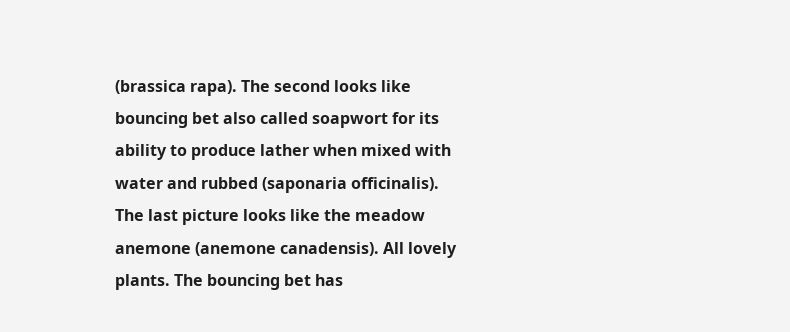(brassica rapa). The second looks like bouncing bet also called soapwort for its ability to produce lather when mixed with water and rubbed (saponaria officinalis). The last picture looks like the meadow anemone (anemone canadensis). All lovely plants. The bouncing bet has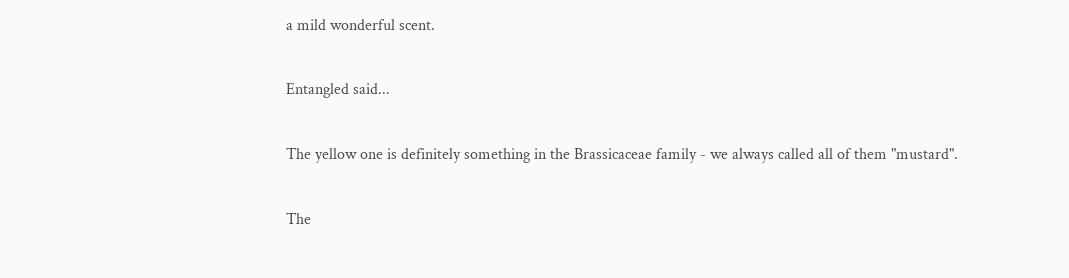a mild wonderful scent.

Entangled said...

The yellow one is definitely something in the Brassicaceae family - we always called all of them "mustard".

The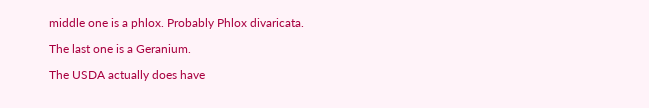middle one is a phlox. Probably Phlox divaricata.

The last one is a Geranium.

The USDA actually does have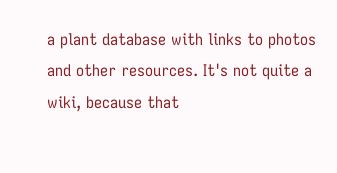a plant database with links to photos and other resources. It's not quite a wiki, because that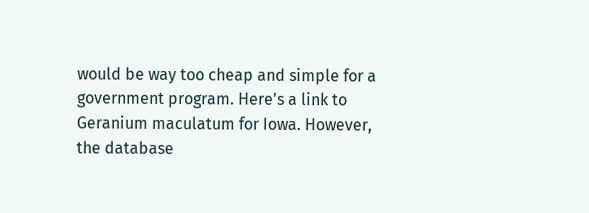would be way too cheap and simple for a government program. Here's a link to Geranium maculatum for Iowa. However, the database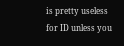is pretty useless for ID unless you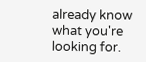already know what you're looking for.